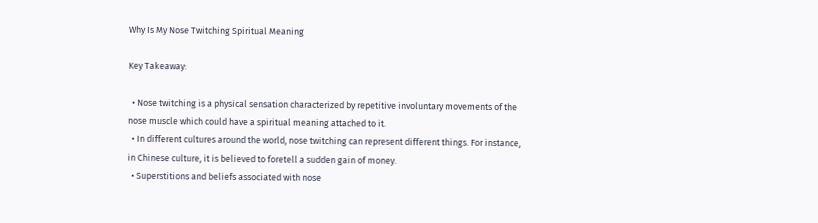Why Is My Nose Twitching Spiritual Meaning

Key Takeaway:

  • Nose twitching is a physical sensation characterized by repetitive involuntary movements of the nose muscle which could have a spiritual meaning attached to it.
  • In different cultures around the world, nose twitching can represent different things. For instance, in Chinese culture, it is believed to foretell a sudden gain of money.
  • Superstitions and beliefs associated with nose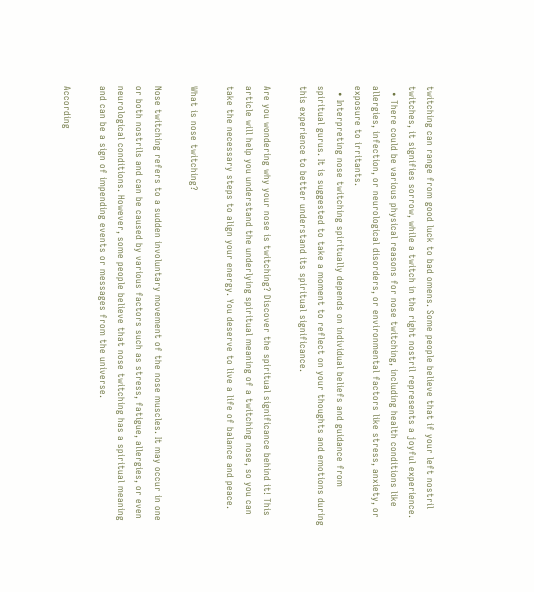twitching can range from good luck to bad omens. Some people believe that if your left nostril twitches, it signifies sorrow, while a twitch in the right nostril represents a joyful experience.
  • There could be various physical reasons for nose twitching, including health conditions like allergies, infection, or neurological disorders, or environmental factors like stress, anxiety, or exposure to irritants.
  • Interpreting nose twitching spiritually depends on individual beliefs and guidance from spiritual gurus. It is suggested to take a moment to reflect on your thoughts and emotions during this experience to better understand its spiritual significance.

Are you wondering why your nose is twitching? Discover the spiritual significance behind it! This article will help you understand the underlying spiritual meaning of a twitching nose, so you can take the necessary steps to align your energy. You deserve to live a life of balance and peace.

What is nose twitching?

Nose twitching refers to a sudden involuntary movement of the nose muscles. It may occur in one or both nostrils and can be caused by various factors such as stress, fatigue, allergies, or even neurological conditions. However, some people believe that nose twitching has a spiritual meaning and can be a sign of impending events or messages from the universe.

According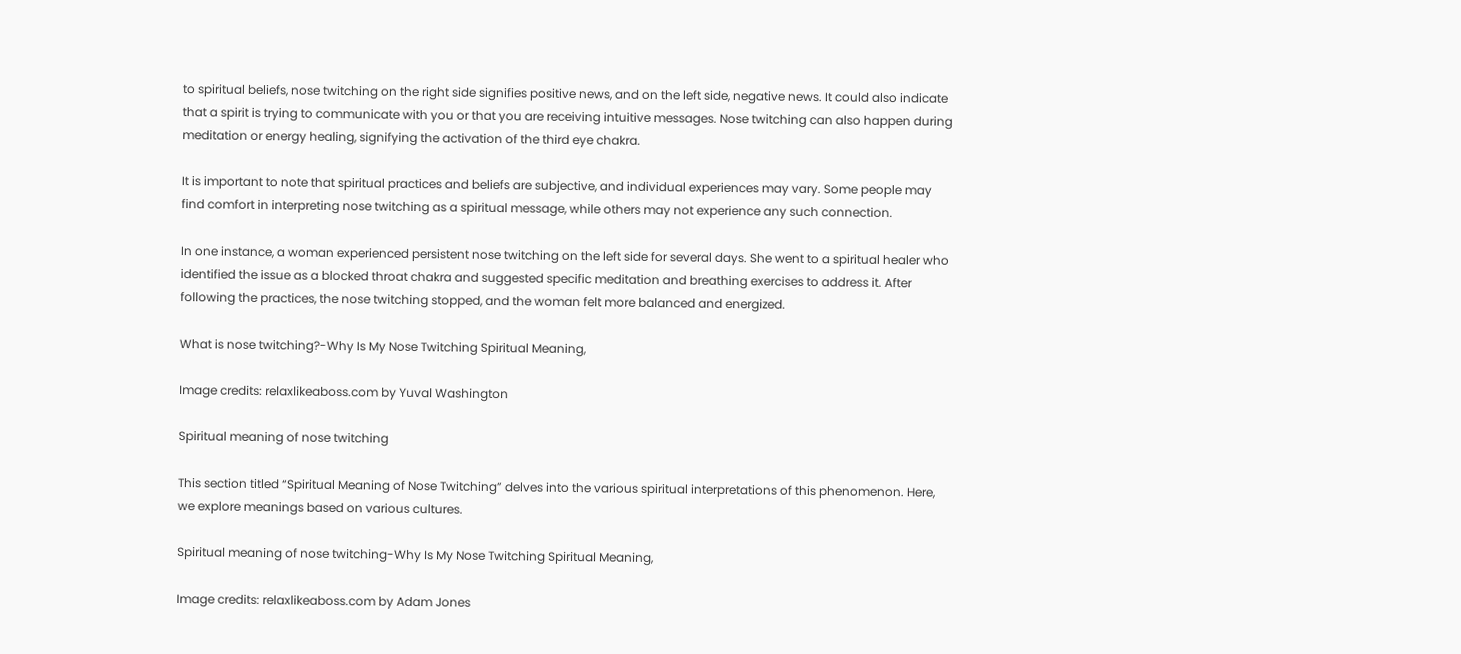to spiritual beliefs, nose twitching on the right side signifies positive news, and on the left side, negative news. It could also indicate that a spirit is trying to communicate with you or that you are receiving intuitive messages. Nose twitching can also happen during meditation or energy healing, signifying the activation of the third eye chakra.

It is important to note that spiritual practices and beliefs are subjective, and individual experiences may vary. Some people may find comfort in interpreting nose twitching as a spiritual message, while others may not experience any such connection.

In one instance, a woman experienced persistent nose twitching on the left side for several days. She went to a spiritual healer who identified the issue as a blocked throat chakra and suggested specific meditation and breathing exercises to address it. After following the practices, the nose twitching stopped, and the woman felt more balanced and energized.

What is nose twitching?-Why Is My Nose Twitching Spiritual Meaning,

Image credits: relaxlikeaboss.com by Yuval Washington

Spiritual meaning of nose twitching

This section titled “Spiritual Meaning of Nose Twitching” delves into the various spiritual interpretations of this phenomenon. Here, we explore meanings based on various cultures.

Spiritual meaning of nose twitching-Why Is My Nose Twitching Spiritual Meaning,

Image credits: relaxlikeaboss.com by Adam Jones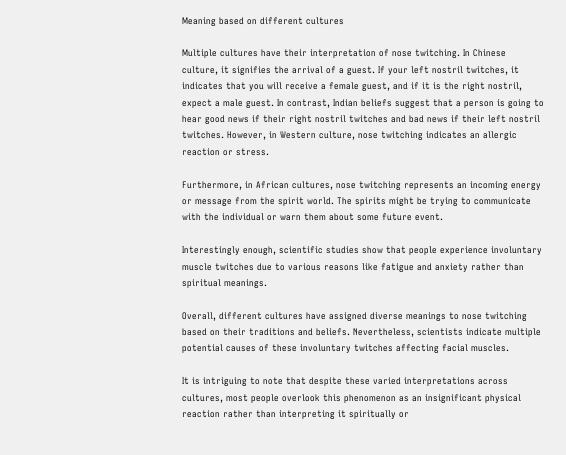Meaning based on different cultures

Multiple cultures have their interpretation of nose twitching. In Chinese culture, it signifies the arrival of a guest. If your left nostril twitches, it indicates that you will receive a female guest, and if it is the right nostril, expect a male guest. In contrast, Indian beliefs suggest that a person is going to hear good news if their right nostril twitches and bad news if their left nostril twitches. However, in Western culture, nose twitching indicates an allergic reaction or stress.

Furthermore, in African cultures, nose twitching represents an incoming energy or message from the spirit world. The spirits might be trying to communicate with the individual or warn them about some future event.

Interestingly enough, scientific studies show that people experience involuntary muscle twitches due to various reasons like fatigue and anxiety rather than spiritual meanings.

Overall, different cultures have assigned diverse meanings to nose twitching based on their traditions and beliefs. Nevertheless, scientists indicate multiple potential causes of these involuntary twitches affecting facial muscles.

It is intriguing to note that despite these varied interpretations across cultures, most people overlook this phenomenon as an insignificant physical reaction rather than interpreting it spiritually or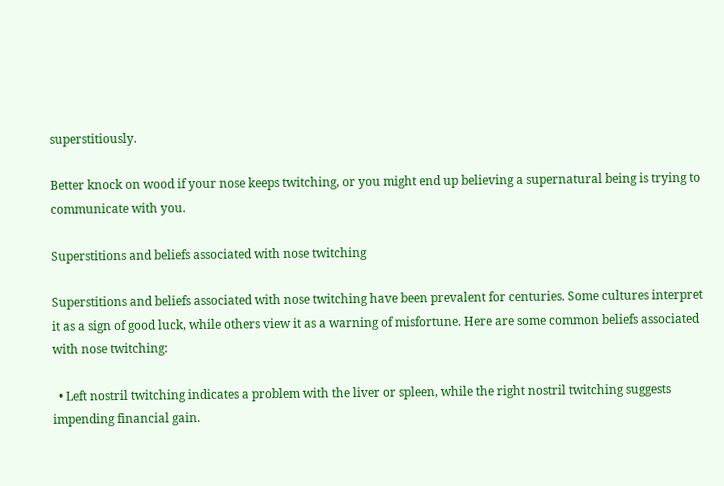superstitiously.

Better knock on wood if your nose keeps twitching, or you might end up believing a supernatural being is trying to communicate with you.

Superstitions and beliefs associated with nose twitching

Superstitions and beliefs associated with nose twitching have been prevalent for centuries. Some cultures interpret it as a sign of good luck, while others view it as a warning of misfortune. Here are some common beliefs associated with nose twitching:

  • Left nostril twitching indicates a problem with the liver or spleen, while the right nostril twitching suggests impending financial gain.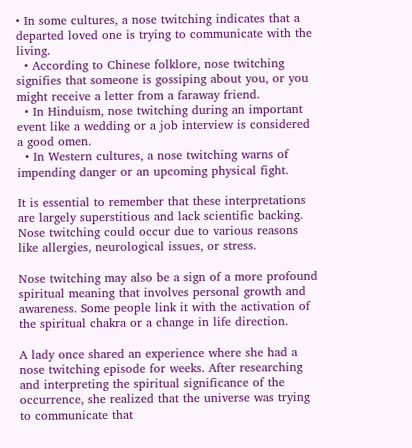• In some cultures, a nose twitching indicates that a departed loved one is trying to communicate with the living.
  • According to Chinese folklore, nose twitching signifies that someone is gossiping about you, or you might receive a letter from a faraway friend.
  • In Hinduism, nose twitching during an important event like a wedding or a job interview is considered a good omen.
  • In Western cultures, a nose twitching warns of impending danger or an upcoming physical fight.

It is essential to remember that these interpretations are largely superstitious and lack scientific backing. Nose twitching could occur due to various reasons like allergies, neurological issues, or stress.

Nose twitching may also be a sign of a more profound spiritual meaning that involves personal growth and awareness. Some people link it with the activation of the spiritual chakra or a change in life direction.

A lady once shared an experience where she had a nose twitching episode for weeks. After researching and interpreting the spiritual significance of the occurrence, she realized that the universe was trying to communicate that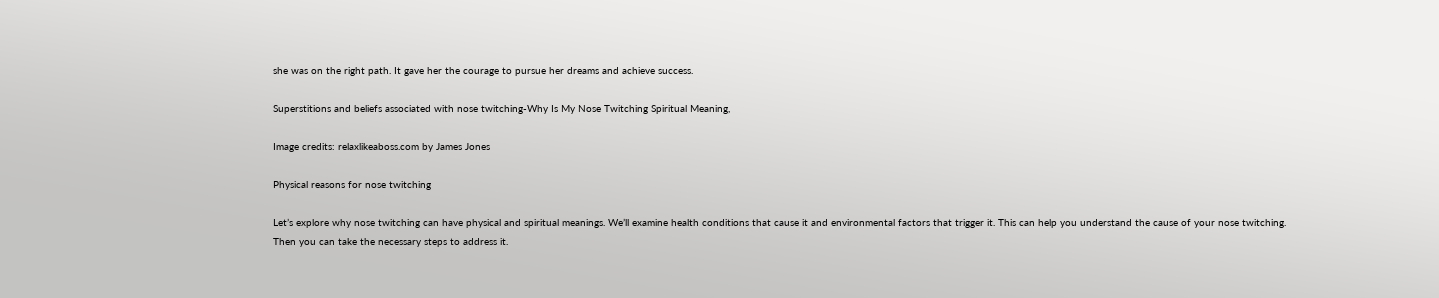she was on the right path. It gave her the courage to pursue her dreams and achieve success.

Superstitions and beliefs associated with nose twitching-Why Is My Nose Twitching Spiritual Meaning,

Image credits: relaxlikeaboss.com by James Jones

Physical reasons for nose twitching

Let’s explore why nose twitching can have physical and spiritual meanings. We’ll examine health conditions that cause it and environmental factors that trigger it. This can help you understand the cause of your nose twitching. Then you can take the necessary steps to address it.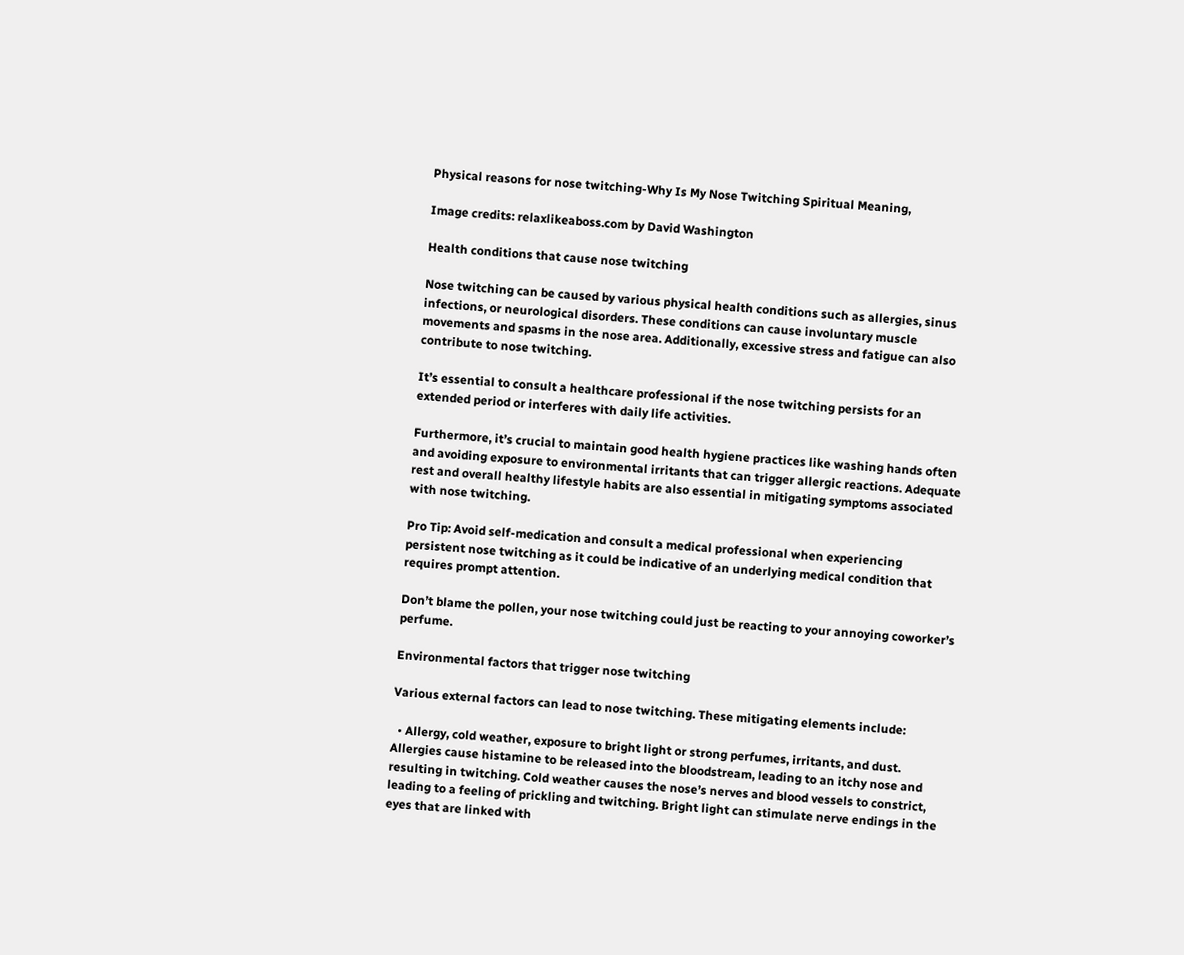Physical reasons for nose twitching-Why Is My Nose Twitching Spiritual Meaning,

Image credits: relaxlikeaboss.com by David Washington

Health conditions that cause nose twitching

Nose twitching can be caused by various physical health conditions such as allergies, sinus infections, or neurological disorders. These conditions can cause involuntary muscle movements and spasms in the nose area. Additionally, excessive stress and fatigue can also contribute to nose twitching.

It’s essential to consult a healthcare professional if the nose twitching persists for an extended period or interferes with daily life activities.

Furthermore, it’s crucial to maintain good health hygiene practices like washing hands often and avoiding exposure to environmental irritants that can trigger allergic reactions. Adequate rest and overall healthy lifestyle habits are also essential in mitigating symptoms associated with nose twitching.

Pro Tip: Avoid self-medication and consult a medical professional when experiencing persistent nose twitching as it could be indicative of an underlying medical condition that requires prompt attention.

Don’t blame the pollen, your nose twitching could just be reacting to your annoying coworker’s perfume.

Environmental factors that trigger nose twitching

Various external factors can lead to nose twitching. These mitigating elements include:

  • Allergy, cold weather, exposure to bright light or strong perfumes, irritants, and dust. Allergies cause histamine to be released into the bloodstream, leading to an itchy nose and resulting in twitching. Cold weather causes the nose’s nerves and blood vessels to constrict, leading to a feeling of prickling and twitching. Bright light can stimulate nerve endings in the eyes that are linked with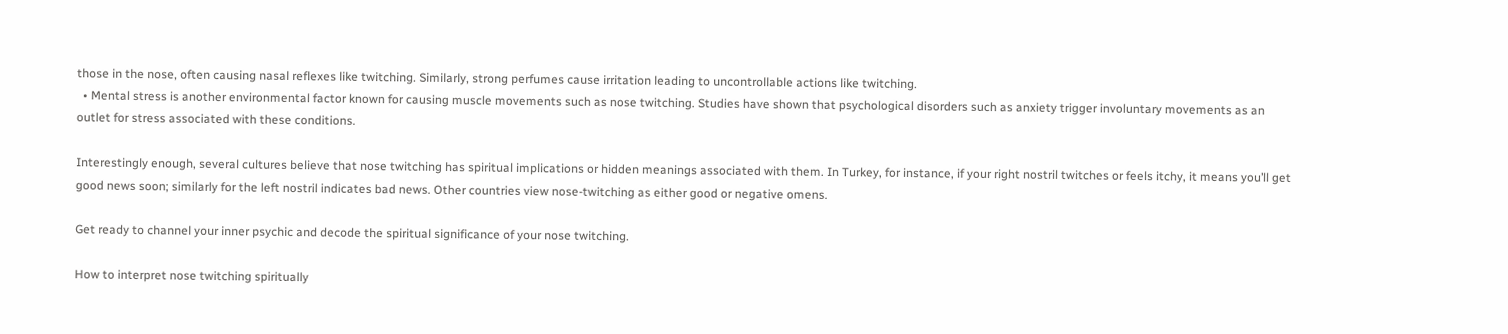those in the nose, often causing nasal reflexes like twitching. Similarly, strong perfumes cause irritation leading to uncontrollable actions like twitching.
  • Mental stress is another environmental factor known for causing muscle movements such as nose twitching. Studies have shown that psychological disorders such as anxiety trigger involuntary movements as an outlet for stress associated with these conditions.

Interestingly enough, several cultures believe that nose twitching has spiritual implications or hidden meanings associated with them. In Turkey, for instance, if your right nostril twitches or feels itchy, it means you’ll get good news soon; similarly for the left nostril indicates bad news. Other countries view nose-twitching as either good or negative omens.

Get ready to channel your inner psychic and decode the spiritual significance of your nose twitching.

How to interpret nose twitching spiritually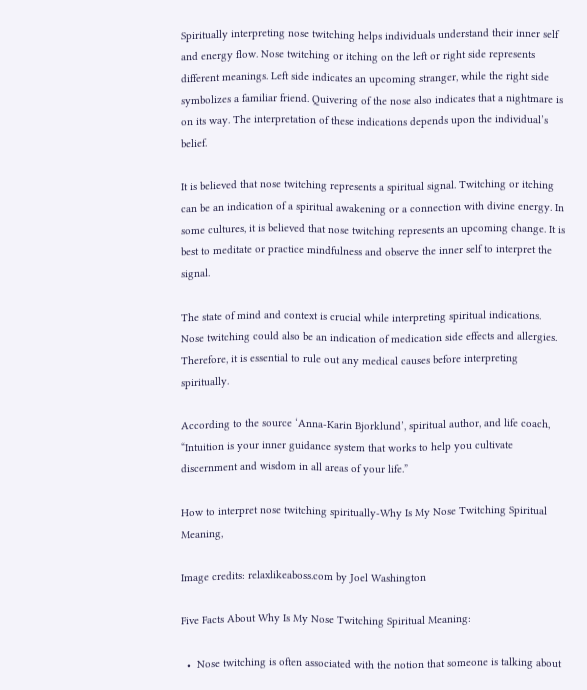Spiritually interpreting nose twitching helps individuals understand their inner self and energy flow. Nose twitching or itching on the left or right side represents different meanings. Left side indicates an upcoming stranger, while the right side symbolizes a familiar friend. Quivering of the nose also indicates that a nightmare is on its way. The interpretation of these indications depends upon the individual’s belief.

It is believed that nose twitching represents a spiritual signal. Twitching or itching can be an indication of a spiritual awakening or a connection with divine energy. In some cultures, it is believed that nose twitching represents an upcoming change. It is best to meditate or practice mindfulness and observe the inner self to interpret the signal.

The state of mind and context is crucial while interpreting spiritual indications. Nose twitching could also be an indication of medication side effects and allergies. Therefore, it is essential to rule out any medical causes before interpreting spiritually.

According to the source ‘Anna-Karin Bjorklund’, spiritual author, and life coach, “Intuition is your inner guidance system that works to help you cultivate discernment and wisdom in all areas of your life.”

How to interpret nose twitching spiritually-Why Is My Nose Twitching Spiritual Meaning,

Image credits: relaxlikeaboss.com by Joel Washington

Five Facts About Why Is My Nose Twitching Spiritual Meaning:

  •  Nose twitching is often associated with the notion that someone is talking about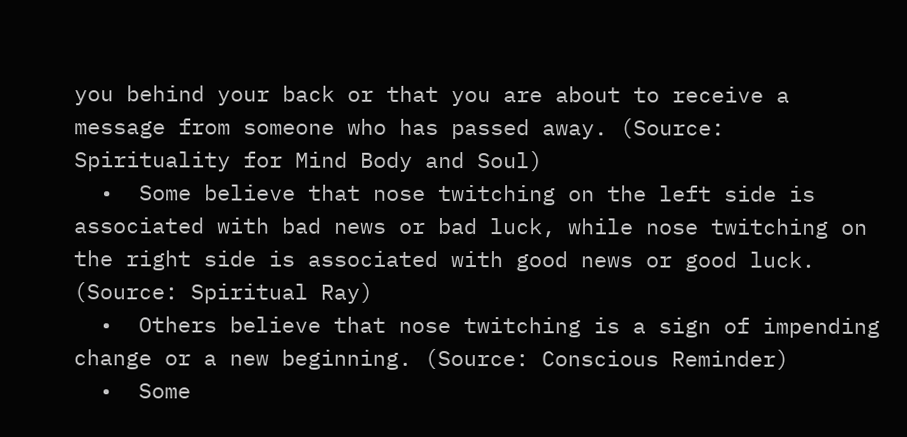you behind your back or that you are about to receive a message from someone who has passed away. (Source: Spirituality for Mind Body and Soul)
  •  Some believe that nose twitching on the left side is associated with bad news or bad luck, while nose twitching on the right side is associated with good news or good luck. (Source: Spiritual Ray)
  •  Others believe that nose twitching is a sign of impending change or a new beginning. (Source: Conscious Reminder)
  •  Some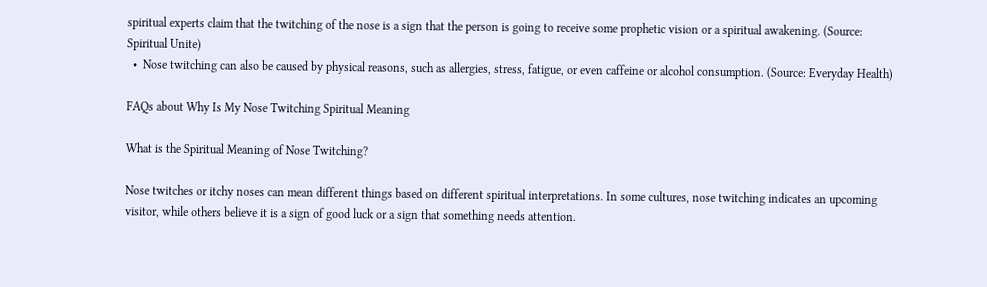spiritual experts claim that the twitching of the nose is a sign that the person is going to receive some prophetic vision or a spiritual awakening. (Source: Spiritual Unite)
  •  Nose twitching can also be caused by physical reasons, such as allergies, stress, fatigue, or even caffeine or alcohol consumption. (Source: Everyday Health)

FAQs about Why Is My Nose Twitching Spiritual Meaning

What is the Spiritual Meaning of Nose Twitching?

Nose twitches or itchy noses can mean different things based on different spiritual interpretations. In some cultures, nose twitching indicates an upcoming visitor, while others believe it is a sign of good luck or a sign that something needs attention.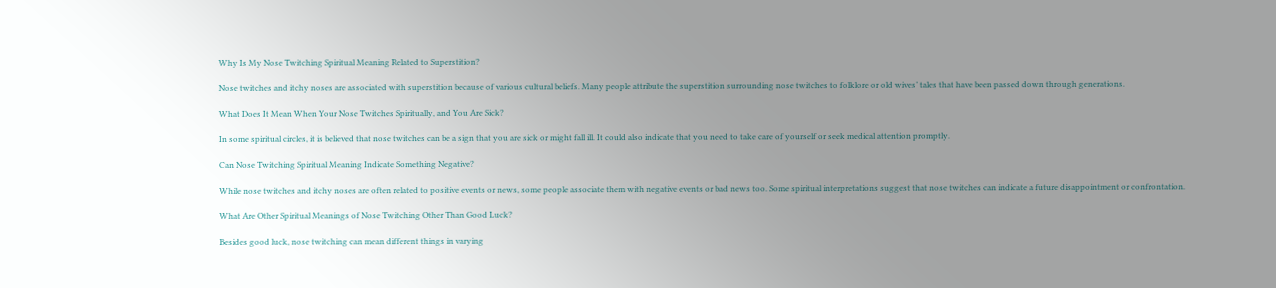Why Is My Nose Twitching Spiritual Meaning Related to Superstition?

Nose twitches and itchy noses are associated with superstition because of various cultural beliefs. Many people attribute the superstition surrounding nose twitches to folklore or old wives’ tales that have been passed down through generations.

What Does It Mean When Your Nose Twitches Spiritually, and You Are Sick?

In some spiritual circles, it is believed that nose twitches can be a sign that you are sick or might fall ill. It could also indicate that you need to take care of yourself or seek medical attention promptly.

Can Nose Twitching Spiritual Meaning Indicate Something Negative?

While nose twitches and itchy noses are often related to positive events or news, some people associate them with negative events or bad news too. Some spiritual interpretations suggest that nose twitches can indicate a future disappointment or confrontation.

What Are Other Spiritual Meanings of Nose Twitching Other Than Good Luck?

Besides good luck, nose twitching can mean different things in varying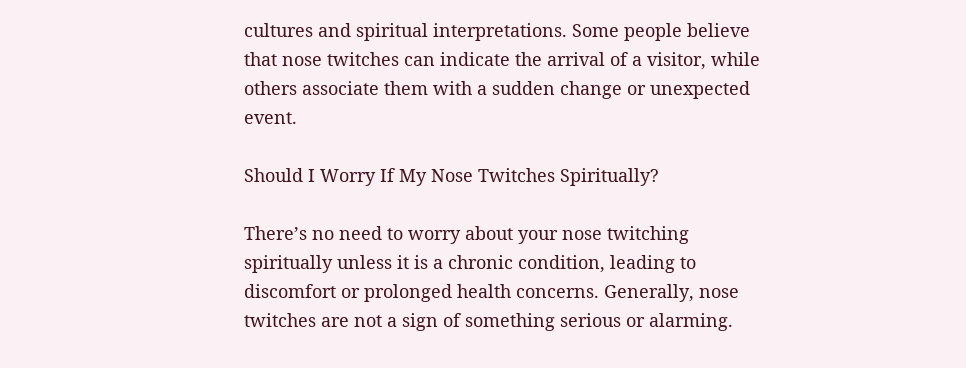cultures and spiritual interpretations. Some people believe that nose twitches can indicate the arrival of a visitor, while others associate them with a sudden change or unexpected event.

Should I Worry If My Nose Twitches Spiritually?

There’s no need to worry about your nose twitching spiritually unless it is a chronic condition, leading to discomfort or prolonged health concerns. Generally, nose twitches are not a sign of something serious or alarming.